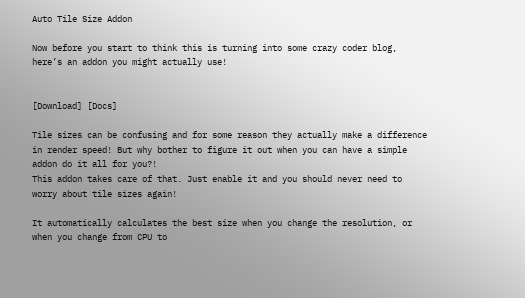Auto Tile Size Addon

Now before you start to think this is turning into some crazy coder blog, here’s an addon you might actually use!


[Download] [Docs]

Tile sizes can be confusing and for some reason they actually make a difference in render speed! But why bother to figure it out when you can have a simple addon do it all for you?!
This addon takes care of that. Just enable it and you should never need to worry about tile sizes again!

It automatically calculates the best size when you change the resolution, or when you change from CPU to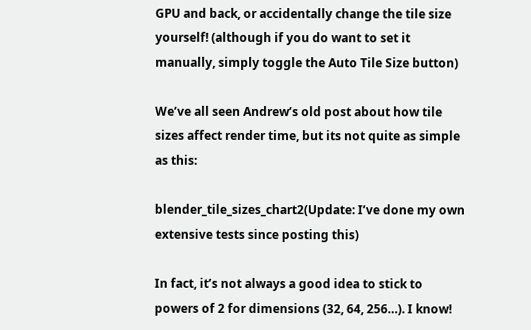GPU and back, or accidentally change the tile size yourself! (although if you do want to set it manually, simply toggle the Auto Tile Size button)

We’ve all seen Andrew’s old post about how tile sizes affect render time, but its not quite as simple as this:

blender_tile_sizes_chart2(Update: I’ve done my own extensive tests since posting this)

In fact, it’s not always a good idea to stick to powers of 2 for dimensions (32, 64, 256…). I know!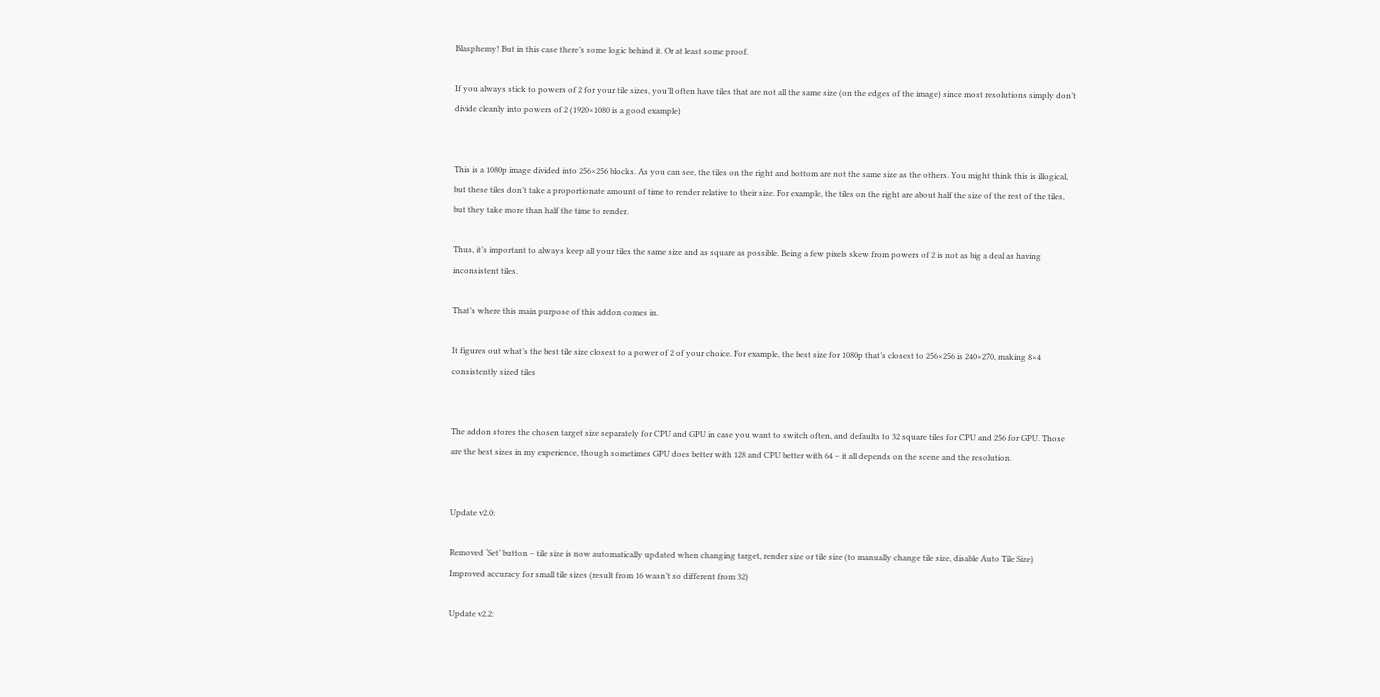Blasphemy! But in this case there’s some logic behind it. Or at least some proof.

If you always stick to powers of 2 for your tile sizes, you’ll often have tiles that are not all the same size (on the edges of the image) since most resolutions simply don’t divide cleanly into powers of 2 (1920×1080 is a good example)


This is a 1080p image divided into 256×256 blocks. As you can see, the tiles on the right and bottom are not the same size as the others. You might think this is illogical, but these tiles don’t take a proportionate amount of time to render relative to their size. For example, the tiles on the right are about half the size of the rest of the tiles, but they take more than half the time to render.

Thus, it’s important to always keep all your tiles the same size and as square as possible. Being a few pixels skew from powers of 2 is not as big a deal as having inconsistent tiles.

That’s where this main purpose of this addon comes in.

It figures out what’s the best tile size closest to a power of 2 of your choice. For example, the best size for 1080p that’s closest to 256×256 is 240×270, making 8×4 consistently sized tiles


The addon stores the chosen target size separately for CPU and GPU in case you want to switch often, and defaults to 32 square tiles for CPU and 256 for GPU. Those are the best sizes in my experience, though sometimes GPU does better with 128 and CPU better with 64 – it all depends on the scene and the resolution.


Update v2.0:

Removed ‘Set’ button – tile size is now automatically updated when changing target, render size or tile size (to manually change tile size, disable Auto Tile Size)
Improved accuracy for small tile sizes (result from 16 wasn’t so different from 32)

Update v2.2: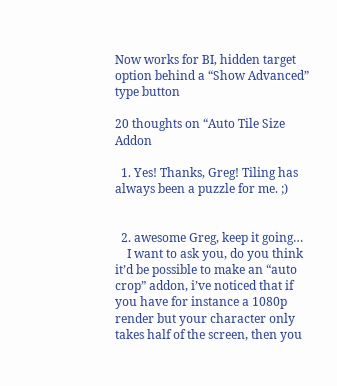Now works for BI, hidden target option behind a “Show Advanced” type button

20 thoughts on “Auto Tile Size Addon

  1. Yes! Thanks, Greg! Tiling has always been a puzzle for me. ;)


  2. awesome Greg, keep it going…
    I want to ask you, do you think it’d be possible to make an “auto crop” addon, i’ve noticed that if you have for instance a 1080p render but your character only takes half of the screen, then you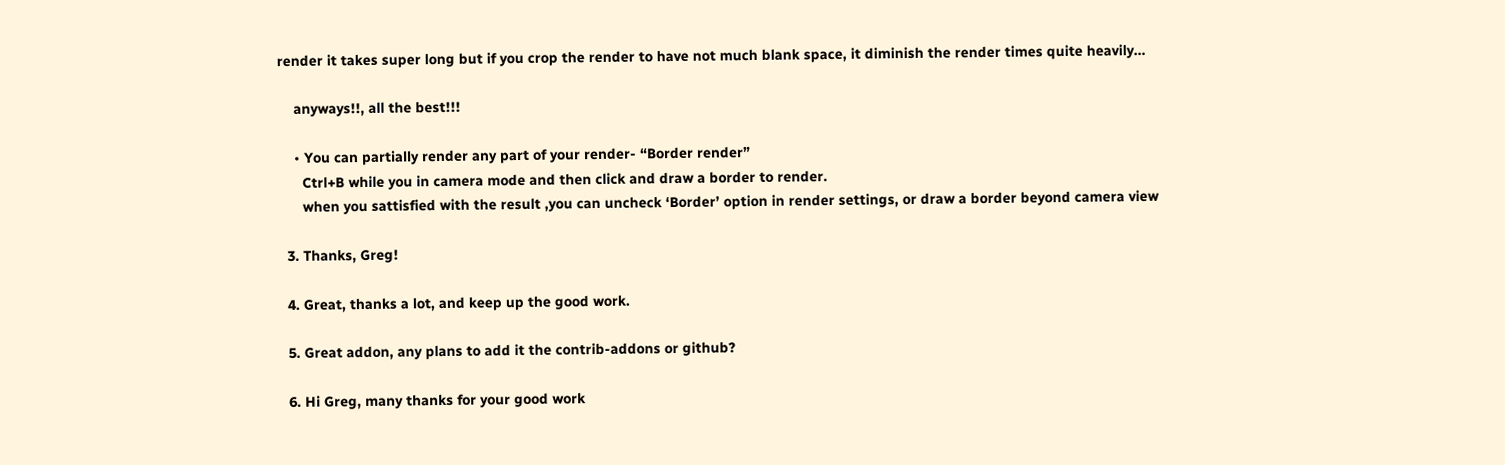render it takes super long but if you crop the render to have not much blank space, it diminish the render times quite heavily…

    anyways!!, all the best!!!

    • You can partially render any part of your render- “Border render”
      Ctrl+B while you in camera mode and then click and draw a border to render.
      when you sattisfied with the result ,you can uncheck ‘Border’ option in render settings, or draw a border beyond camera view

  3. Thanks, Greg!

  4. Great, thanks a lot, and keep up the good work.

  5. Great addon, any plans to add it the contrib-addons or github?

  6. Hi Greg, many thanks for your good work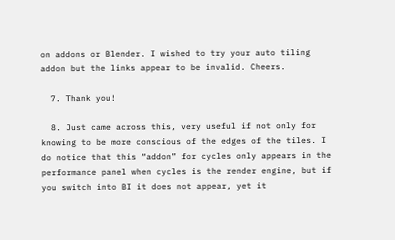on addons or Blender. I wished to try your auto tiling addon but the links appear to be invalid. Cheers.

  7. Thank you!

  8. Just came across this, very useful if not only for knowing to be more conscious of the edges of the tiles. I do notice that this “addon” for cycles only appears in the performance panel when cycles is the render engine, but if you switch into BI it does not appear, yet it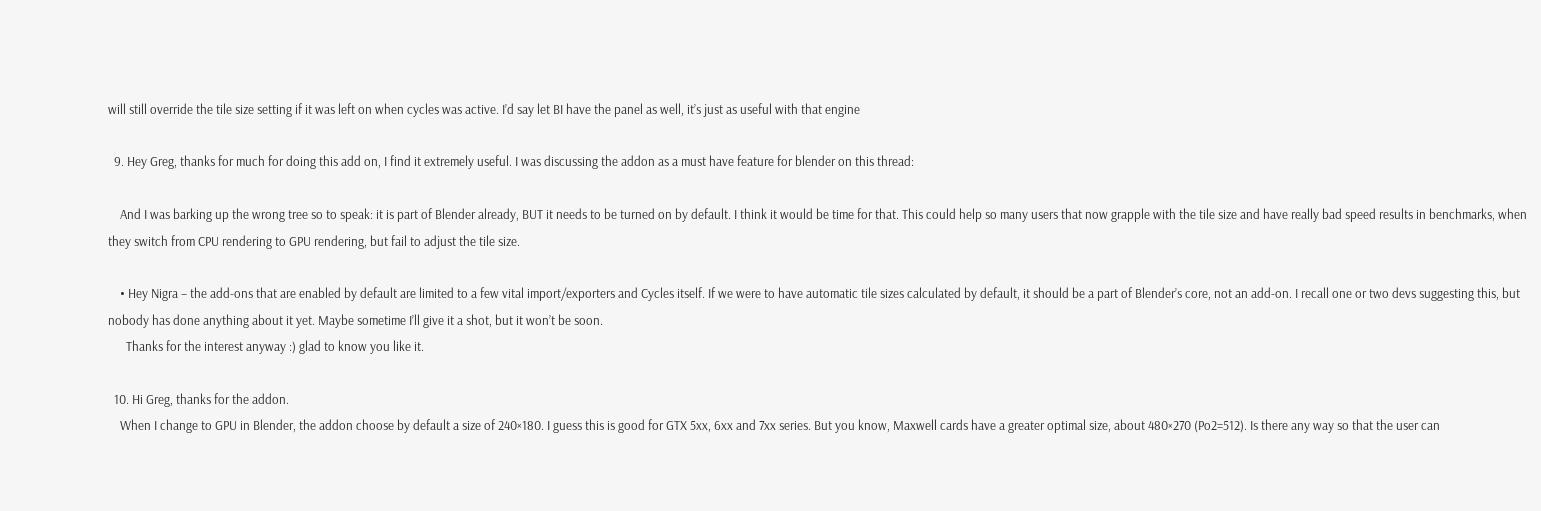will still override the tile size setting if it was left on when cycles was active. I’d say let BI have the panel as well, it’s just as useful with that engine

  9. Hey Greg, thanks for much for doing this add on, I find it extremely useful. I was discussing the addon as a must have feature for blender on this thread:

    And I was barking up the wrong tree so to speak: it is part of Blender already, BUT it needs to be turned on by default. I think it would be time for that. This could help so many users that now grapple with the tile size and have really bad speed results in benchmarks, when they switch from CPU rendering to GPU rendering, but fail to adjust the tile size.

    • Hey Nigra – the add-ons that are enabled by default are limited to a few vital import/exporters and Cycles itself. If we were to have automatic tile sizes calculated by default, it should be a part of Blender’s core, not an add-on. I recall one or two devs suggesting this, but nobody has done anything about it yet. Maybe sometime I’ll give it a shot, but it won’t be soon.
      Thanks for the interest anyway :) glad to know you like it.

  10. Hi Greg, thanks for the addon.
    When I change to GPU in Blender, the addon choose by default a size of 240×180. I guess this is good for GTX 5xx, 6xx and 7xx series. But you know, Maxwell cards have a greater optimal size, about 480×270 (Po2=512). Is there any way so that the user can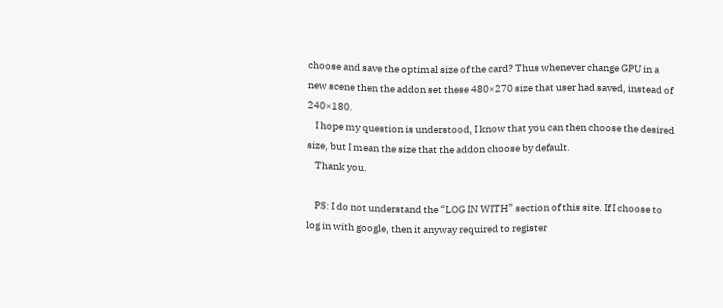choose and save the optimal size of the card? Thus whenever change GPU in a new scene then the addon set these 480×270 size that user had saved, instead of 240×180.
    I hope my question is understood, I know that you can then choose the desired size, but I mean the size that the addon choose by default.
    Thank you.

    PS: I do not understand the “LOG IN WITH” section of this site. If I choose to log in with google, then it anyway required to register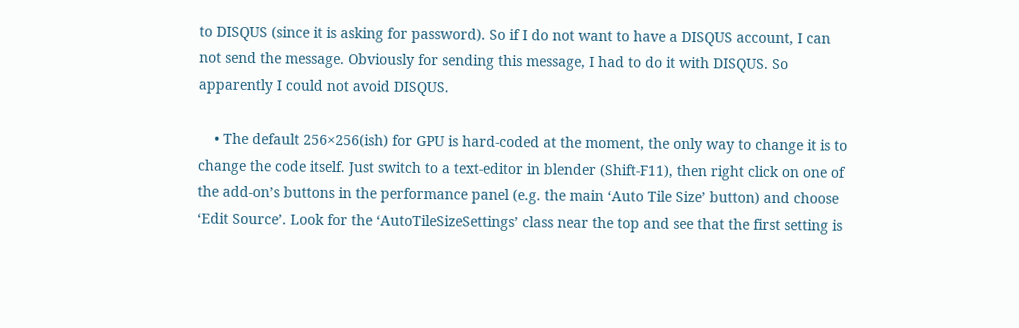to DISQUS (since it is asking for password). So if I do not want to have a DISQUS account, I can not send the message. Obviously for sending this message, I had to do it with DISQUS. So apparently I could not avoid DISQUS.

    • The default 256×256(ish) for GPU is hard-coded at the moment, the only way to change it is to change the code itself. Just switch to a text-editor in blender (Shift-F11), then right click on one of the add-on’s buttons in the performance panel (e.g. the main ‘Auto Tile Size’ button) and choose ‘Edit Source’. Look for the ‘AutoTileSizeSettings’ class near the top and see that the first setting is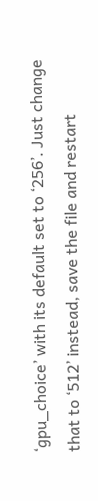‘gpu_choice’ with its default set to ‘256’. Just change that to ‘512’ instead, save the file and restart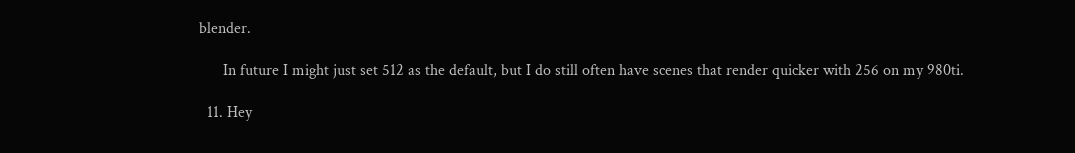blender.

      In future I might just set 512 as the default, but I do still often have scenes that render quicker with 256 on my 980ti.

  11. Hey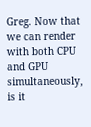Greg. Now that we can render with both CPU and GPU simultaneously, is it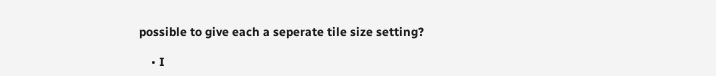possible to give each a seperate tile size setting?

    • I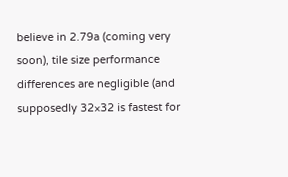believe in 2.79a (coming very soon), tile size performance differences are negligible (and supposedly 32×32 is fastest for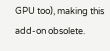GPU too), making this add-on obsolete.